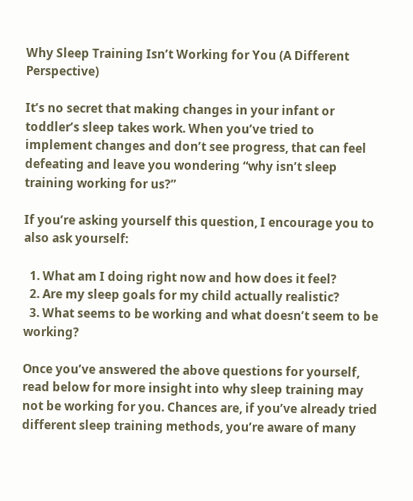Why Sleep Training Isn’t Working for You (A Different Perspective)

It’s no secret that making changes in your infant or toddler’s sleep takes work. When you’ve tried to implement changes and don’t see progress, that can feel defeating and leave you wondering “why isn’t sleep training working for us?”

If you’re asking yourself this question, I encourage you to also ask yourself:

  1. What am I doing right now and how does it feel?
  2. Are my sleep goals for my child actually realistic?
  3. What seems to be working and what doesn’t seem to be working?

Once you’ve answered the above questions for yourself, read below for more insight into why sleep training may not be working for you. Chances are, if you’ve already tried different sleep training methods, you’re aware of many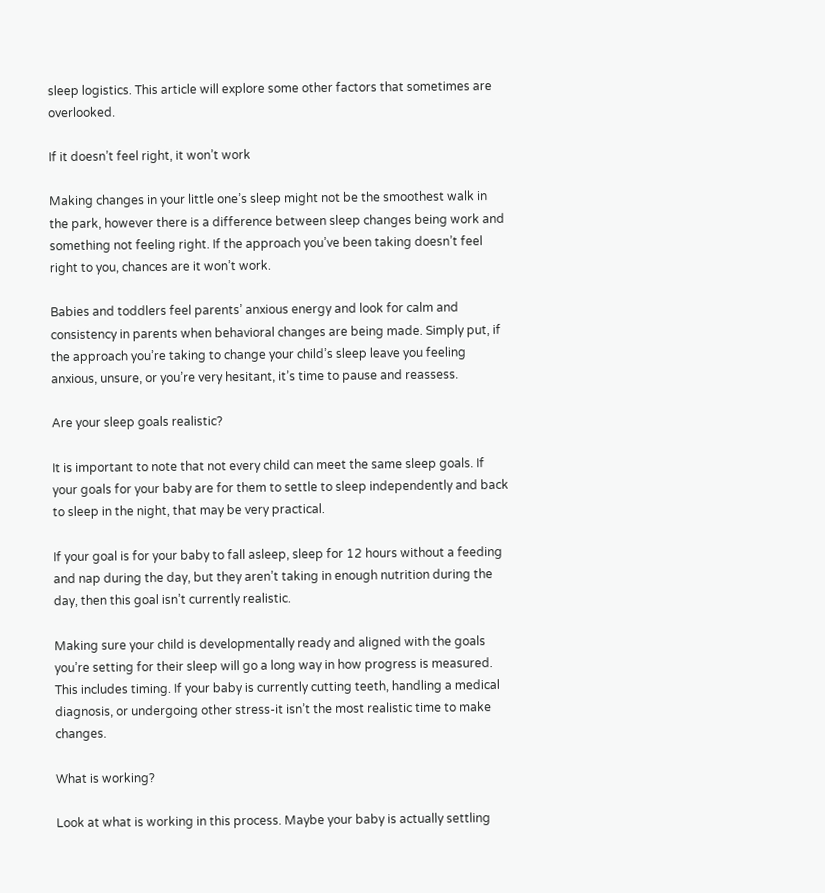sleep logistics. This article will explore some other factors that sometimes are overlooked.

If it doesn’t feel right, it won’t work

Making changes in your little one’s sleep might not be the smoothest walk in the park, however there is a difference between sleep changes being work and something not feeling right. If the approach you’ve been taking doesn’t feel right to you, chances are it won’t work.

Babies and toddlers feel parents’ anxious energy and look for calm and consistency in parents when behavioral changes are being made. Simply put, if the approach you’re taking to change your child’s sleep leave you feeling anxious, unsure, or you’re very hesitant, it’s time to pause and reassess.

Are your sleep goals realistic?

It is important to note that not every child can meet the same sleep goals. If your goals for your baby are for them to settle to sleep independently and back to sleep in the night, that may be very practical.

If your goal is for your baby to fall asleep, sleep for 12 hours without a feeding and nap during the day, but they aren’t taking in enough nutrition during the day, then this goal isn’t currently realistic.

Making sure your child is developmentally ready and aligned with the goals you’re setting for their sleep will go a long way in how progress is measured. This includes timing. If your baby is currently cutting teeth, handling a medical diagnosis, or undergoing other stress-it isn’t the most realistic time to make changes.

What is working?

Look at what is working in this process. Maybe your baby is actually settling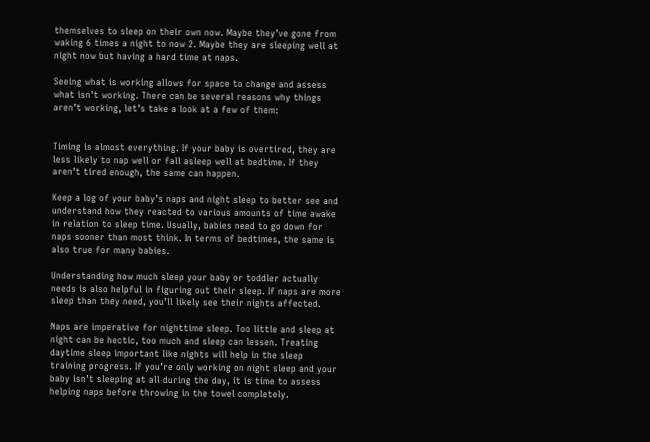themselves to sleep on their own now. Maybe they’ve gone from waking 6 times a night to now 2. Maybe they are sleeping well at night now but having a hard time at naps.

Seeing what is working allows for space to change and assess what isn’t working. There can be several reasons why things aren’t working, let’s take a look at a few of them:


Timing is almost everything. If your baby is overtired, they are less likely to nap well or fall asleep well at bedtime. If they aren’t tired enough, the same can happen.

Keep a log of your baby’s naps and night sleep to better see and understand how they reacted to various amounts of time awake in relation to sleep time. Usually, babies need to go down for naps sooner than most think. In terms of bedtimes, the same is also true for many babies.

Understanding how much sleep your baby or toddler actually needs is also helpful in figuring out their sleep. If naps are more sleep than they need, you’ll likely see their nights affected.

Naps are imperative for nighttime sleep. Too little and sleep at night can be hectic, too much and sleep can lessen. Treating daytime sleep important like nights will help in the sleep training progress. If you’re only working on night sleep and your baby isn’t sleeping at all during the day, it is time to assess helping naps before throwing in the towel completely.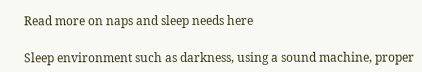Read more on naps and sleep needs here

Sleep environment such as darkness, using a sound machine, proper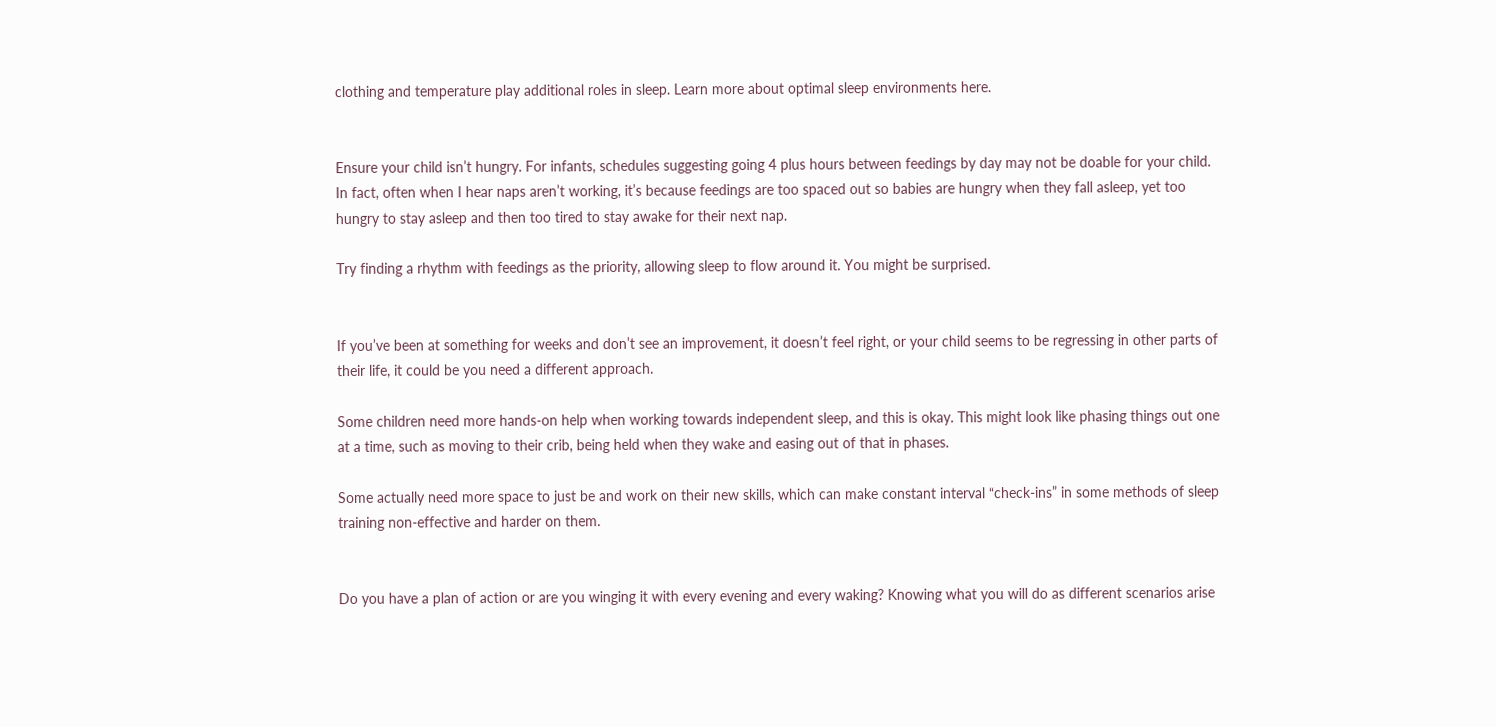clothing and temperature play additional roles in sleep. Learn more about optimal sleep environments here.


Ensure your child isn’t hungry. For infants, schedules suggesting going 4 plus hours between feedings by day may not be doable for your child. In fact, often when I hear naps aren’t working, it’s because feedings are too spaced out so babies are hungry when they fall asleep, yet too hungry to stay asleep and then too tired to stay awake for their next nap.

Try finding a rhythm with feedings as the priority, allowing sleep to flow around it. You might be surprised.


If you’ve been at something for weeks and don’t see an improvement, it doesn’t feel right, or your child seems to be regressing in other parts of their life, it could be you need a different approach.

Some children need more hands-on help when working towards independent sleep, and this is okay. This might look like phasing things out one at a time, such as moving to their crib, being held when they wake and easing out of that in phases.

Some actually need more space to just be and work on their new skills, which can make constant interval “check-ins” in some methods of sleep training non-effective and harder on them.


Do you have a plan of action or are you winging it with every evening and every waking? Knowing what you will do as different scenarios arise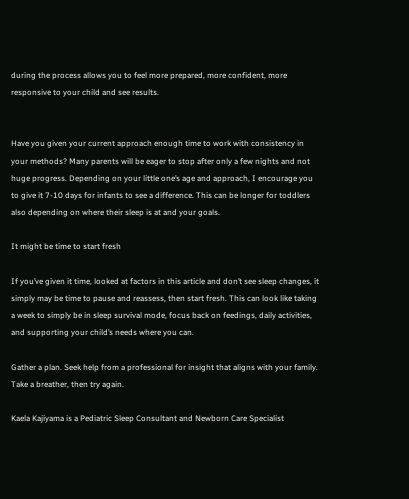during the process allows you to feel more prepared, more confident, more responsive to your child and see results.


Have you given your current approach enough time to work with consistency in your methods? Many parents will be eager to stop after only a few nights and not huge progress. Depending on your little one’s age and approach, I encourage you to give it 7-10 days for infants to see a difference. This can be longer for toddlers also depending on where their sleep is at and your goals.

It might be time to start fresh

If you’ve given it time, looked at factors in this article and don’t see sleep changes, it simply may be time to pause and reassess, then start fresh. This can look like taking a week to simply be in sleep survival mode, focus back on feedings, daily activities, and supporting your child’s needs where you can.

Gather a plan. Seek help from a professional for insight that aligns with your family. Take a breather, then try again.

Kaela Kajiyama is a Pediatric Sleep Consultant and Newborn Care Specialist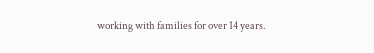working with families for over 14 years.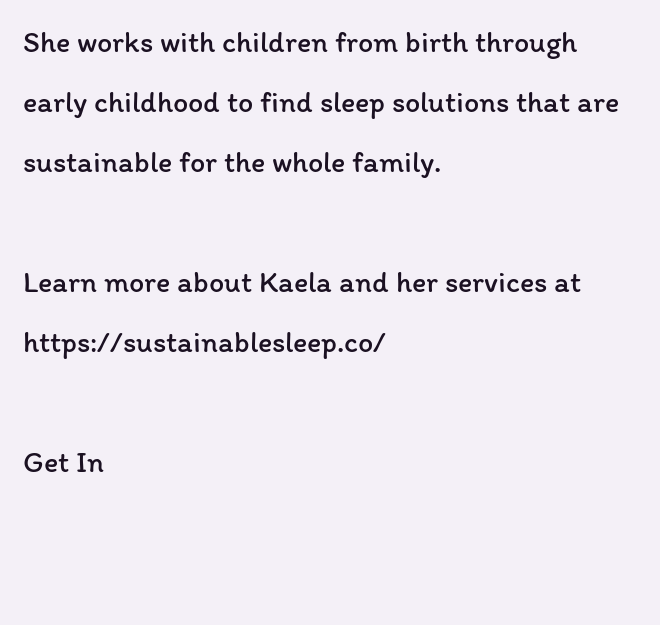She works with children from birth through early childhood to find sleep solutions that are sustainable for the whole family.

Learn more about Kaela and her services at https://sustainablesleep.co/

Get In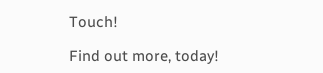Touch!

Find out more, today!